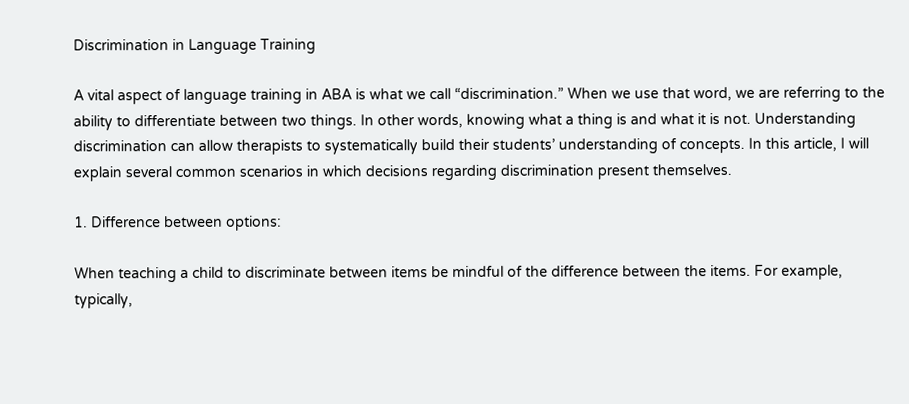Discrimination in Language Training

A vital aspect of language training in ABA is what we call “discrimination.” When we use that word, we are referring to the ability to differentiate between two things. In other words, knowing what a thing is and what it is not. Understanding discrimination can allow therapists to systematically build their students’ understanding of concepts. In this article, I will explain several common scenarios in which decisions regarding discrimination present themselves.

1. Difference between options:

When teaching a child to discriminate between items be mindful of the difference between the items. For example, typically,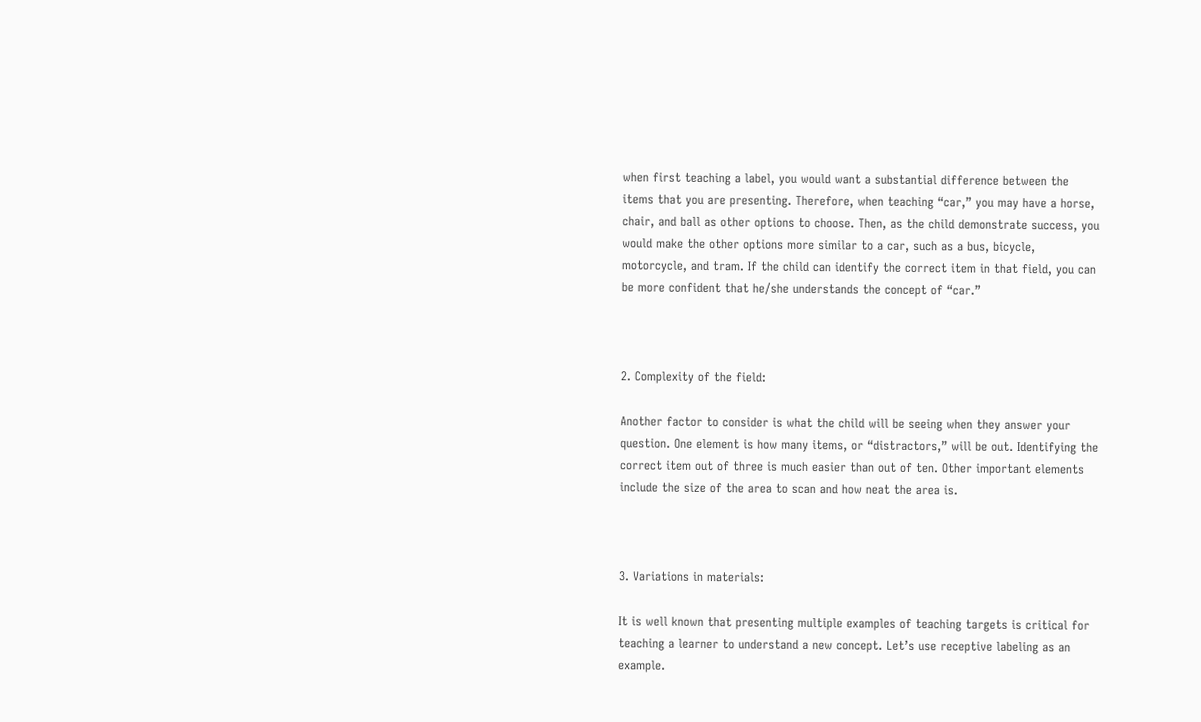when first teaching a label, you would want a substantial difference between the items that you are presenting. Therefore, when teaching “car,” you may have a horse, chair, and ball as other options to choose. Then, as the child demonstrate success, you would make the other options more similar to a car, such as a bus, bicycle, motorcycle, and tram. If the child can identify the correct item in that field, you can be more confident that he/she understands the concept of “car.”



2. Complexity of the field:

Another factor to consider is what the child will be seeing when they answer your question. One element is how many items, or “distractors,” will be out. Identifying the correct item out of three is much easier than out of ten. Other important elements include the size of the area to scan and how neat the area is.



3. Variations in materials:

It is well known that presenting multiple examples of teaching targets is critical for teaching a learner to understand a new concept. Let’s use receptive labeling as an example.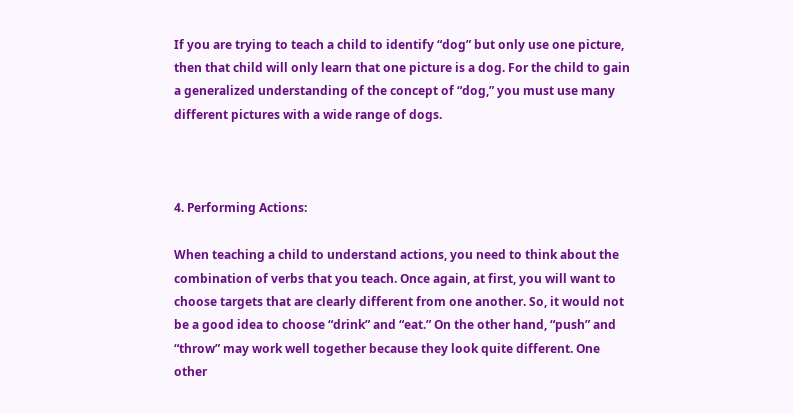If you are trying to teach a child to identify “dog” but only use one picture, then that child will only learn that one picture is a dog. For the child to gain a generalized understanding of the concept of “dog,” you must use many different pictures with a wide range of dogs.



4. Performing Actions:

When teaching a child to understand actions, you need to think about the combination of verbs that you teach. Once again, at first, you will want to choose targets that are clearly different from one another. So, it would not be a good idea to choose “drink” and “eat.” On the other hand, “push” and “throw” may work well together because they look quite different. One other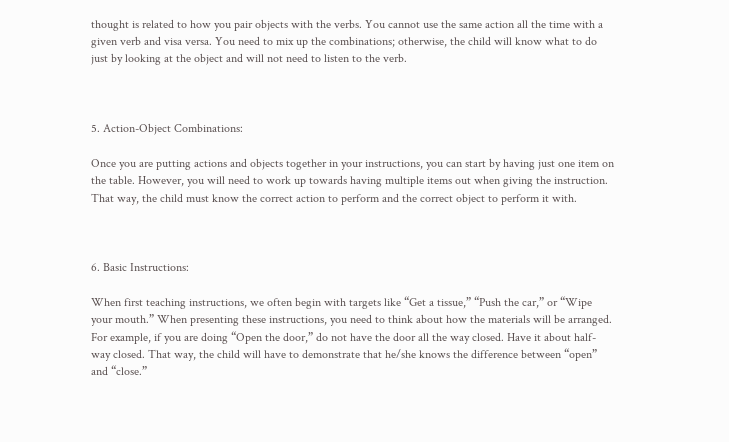thought is related to how you pair objects with the verbs. You cannot use the same action all the time with a given verb and visa versa. You need to mix up the combinations; otherwise, the child will know what to do just by looking at the object and will not need to listen to the verb.



5. Action-Object Combinations:

Once you are putting actions and objects together in your instructions, you can start by having just one item on the table. However, you will need to work up towards having multiple items out when giving the instruction. That way, the child must know the correct action to perform and the correct object to perform it with.



6. Basic Instructions:

When first teaching instructions, we often begin with targets like “Get a tissue,” “Push the car,” or “Wipe your mouth.” When presenting these instructions, you need to think about how the materials will be arranged. For example, if you are doing “Open the door,” do not have the door all the way closed. Have it about half-way closed. That way, the child will have to demonstrate that he/she knows the difference between “open” and “close.”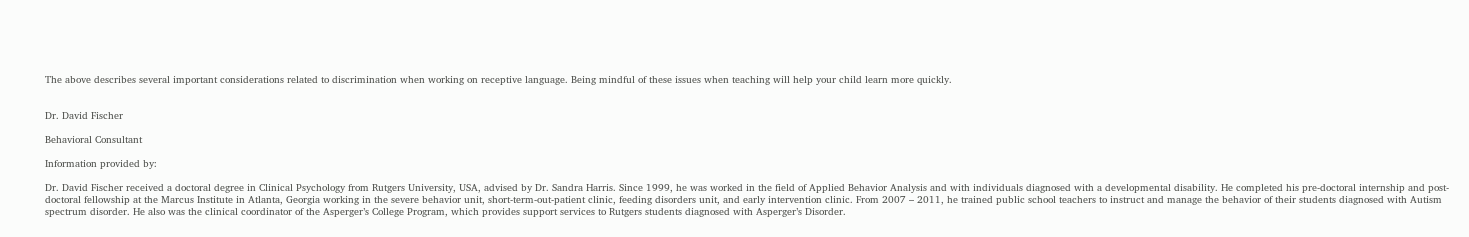The above describes several important considerations related to discrimination when working on receptive language. Being mindful of these issues when teaching will help your child learn more quickly.


Dr. David Fischer

Behavioral Consultant

Information provided by:

Dr. David Fischer received a doctoral degree in Clinical Psychology from Rutgers University, USA, advised by Dr. Sandra Harris. Since 1999, he was worked in the field of Applied Behavior Analysis and with individuals diagnosed with a developmental disability. He completed his pre-doctoral internship and post-doctoral fellowship at the Marcus Institute in Atlanta, Georgia working in the severe behavior unit, short-term-out-patient clinic, feeding disorders unit, and early intervention clinic. From 2007 – 2011, he trained public school teachers to instruct and manage the behavior of their students diagnosed with Autism spectrum disorder. He also was the clinical coordinator of the Asperger’s College Program, which provides support services to Rutgers students diagnosed with Asperger’s Disorder.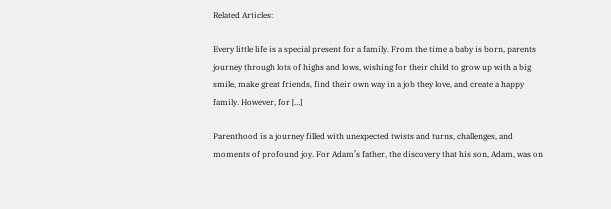Related Articles:

Every little life is a special present for a family. From the time a baby is born, parents journey through lots of highs and lows, wishing for their child to grow up with a big smile, make great friends, find their own way in a job they love, and create a happy family. However, for […]

Parenthood is a journey filled with unexpected twists and turns, challenges, and moments of profound joy. For Adam’s father, the discovery that his son, Adam, was on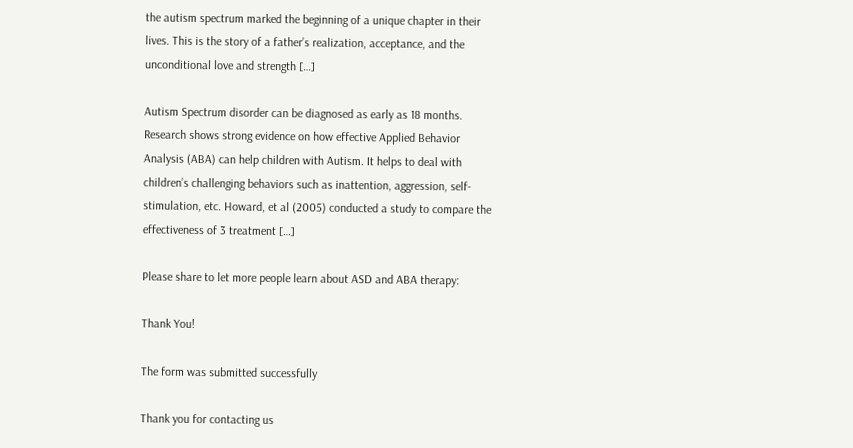the autism spectrum marked the beginning of a unique chapter in their lives. This is the story of a father’s realization, acceptance, and the unconditional love and strength […]

Autism Spectrum disorder can be diagnosed as early as 18 months. Research shows strong evidence on how effective Applied Behavior Analysis (ABA) can help children with Autism. It helps to deal with children’s challenging behaviors such as inattention, aggression, self-stimulation, etc. Howard, et al (2005) conducted a study to compare the effectiveness of 3 treatment […]

Please share to let more people learn about ASD and ABA therapy:

Thank You!

The form was submitted successfully

Thank you for contacting us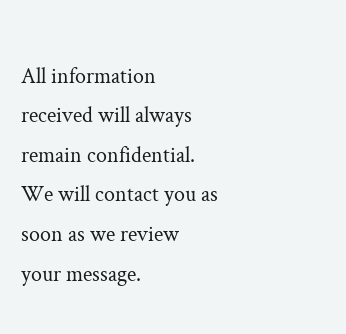All information received will always remain confidential. We will contact you as soon as we review your message.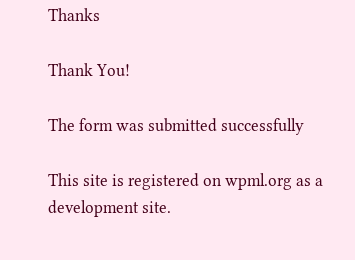Thanks

Thank You!

The form was submitted successfully

This site is registered on wpml.org as a development site.